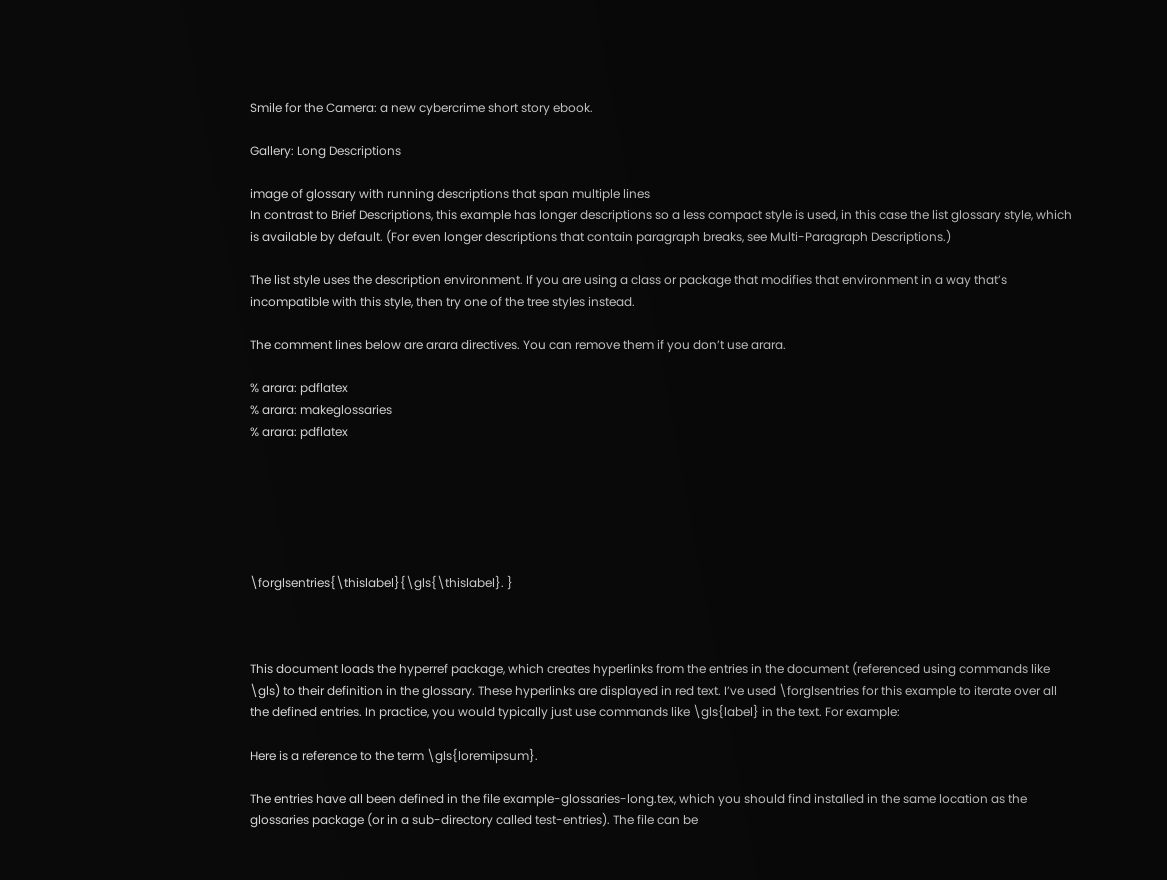Smile for the Camera: a new cybercrime short story ebook.

Gallery: Long Descriptions

image of glossary with running descriptions that span multiple lines
In contrast to Brief Descriptions, this example has longer descriptions so a less compact style is used, in this case the list glossary style, which is available by default. (For even longer descriptions that contain paragraph breaks, see Multi-Paragraph Descriptions.)

The list style uses the description environment. If you are using a class or package that modifies that environment in a way that’s incompatible with this style, then try one of the tree styles instead.

The comment lines below are arara directives. You can remove them if you don’t use arara.

% arara: pdflatex
% arara: makeglossaries
% arara: pdflatex






\forglsentries{\thislabel}{\gls{\thislabel}. }



This document loads the hyperref package, which creates hyperlinks from the entries in the document (referenced using commands like \gls) to their definition in the glossary. These hyperlinks are displayed in red text. I’ve used \forglsentries for this example to iterate over all the defined entries. In practice, you would typically just use commands like \gls{label} in the text. For example:

Here is a reference to the term \gls{loremipsum}.

The entries have all been defined in the file example-glossaries-long.tex, which you should find installed in the same location as the glossaries package (or in a sub-directory called test-entries). The file can be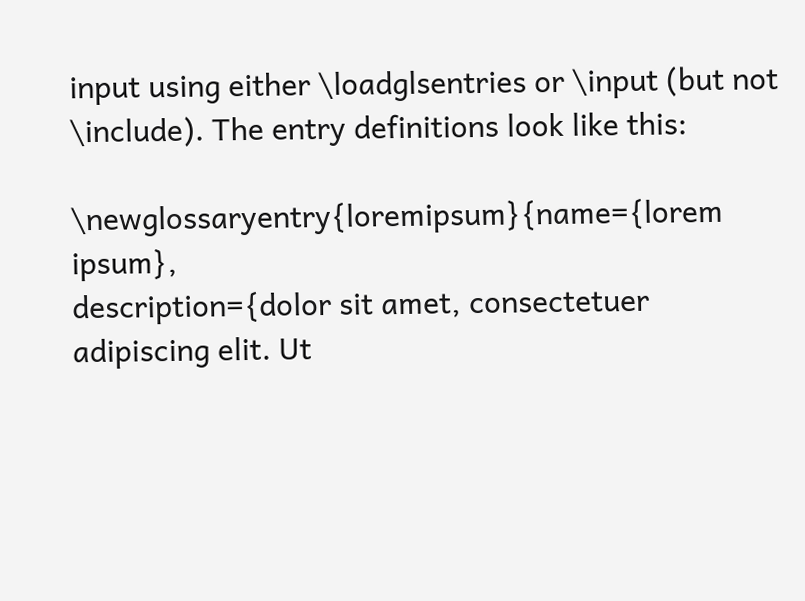input using either \loadglsentries or \input (but not \include). The entry definitions look like this:

\newglossaryentry{loremipsum}{name={lorem ipsum},
description={dolor sit amet, consectetuer adipiscing elit. Ut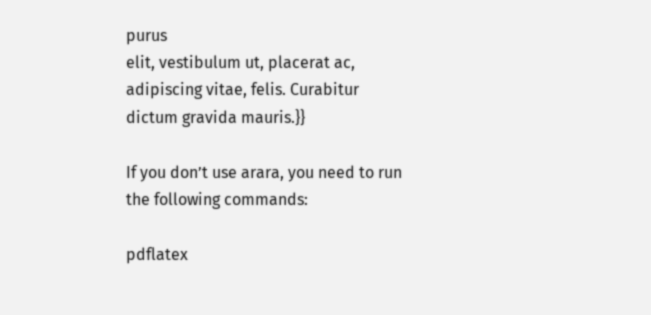purus
elit, vestibulum ut, placerat ac, adipiscing vitae, felis. Curabitur
dictum gravida mauris.}}

If you don’t use arara, you need to run the following commands:

pdflatex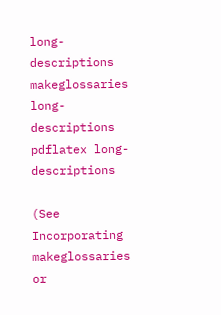long-descriptions
makeglossaries long-descriptions
pdflatex long-descriptions

(See Incorporating makeglossaries or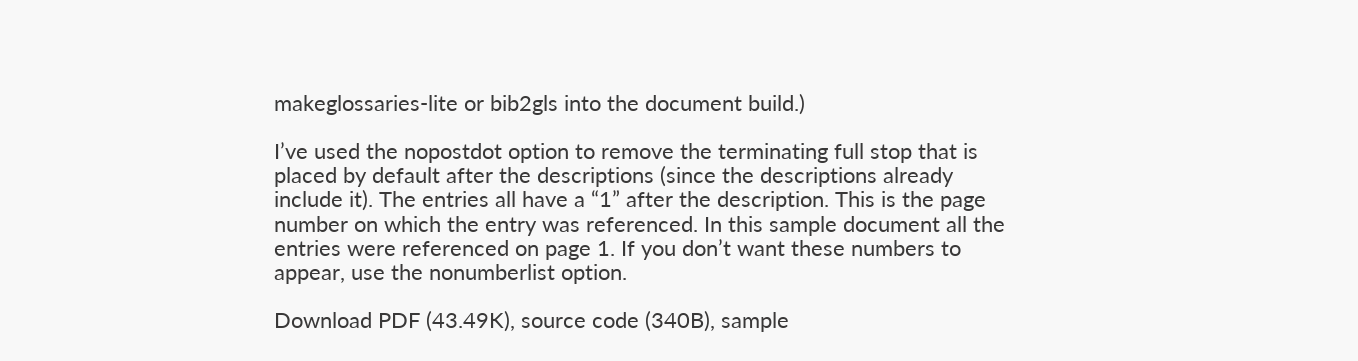makeglossaries-lite or bib2gls into the document build.)

I’ve used the nopostdot option to remove the terminating full stop that is placed by default after the descriptions (since the descriptions already include it). The entries all have a “1” after the description. This is the page number on which the entry was referenced. In this sample document all the entries were referenced on page 1. If you don’t want these numbers to appear, use the nonumberlist option.

Download PDF (43.49K), source code (340B), sample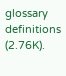glossary definitions (2.76K).